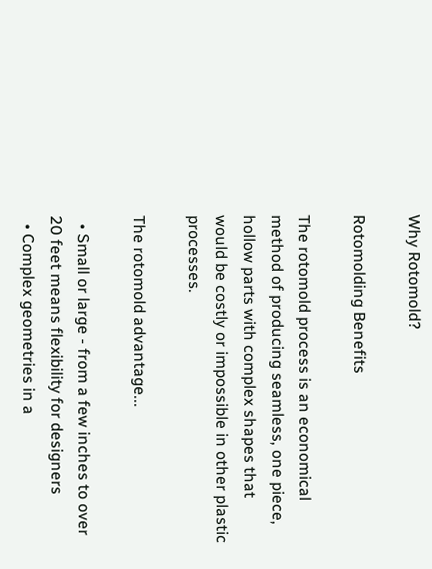Why Rotomold?

Rotomolding Benefits

The rotomold process is an economical method of producing seamless, one piece, hollow parts with complex shapes that would be costly or impossible in other plastic processes.

The rotomold advantage...

  • Small or large - from a few inches to over 20 feet means flexibility for designers
  • Complex geometries in a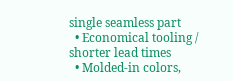single seamless part
  • Economical tooling / shorter lead times
  • Molded-in colors,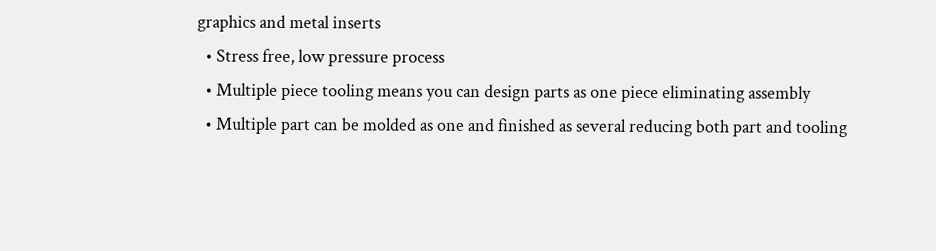graphics and metal inserts
  • Stress free, low pressure process
  • Multiple piece tooling means you can design parts as one piece eliminating assembly
  • Multiple part can be molded as one and finished as several reducing both part and tooling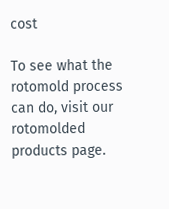cost

To see what the rotomold process can do, visit our rotomolded products page.